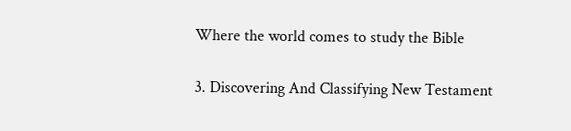Where the world comes to study the Bible

3. Discovering And Classifying New Testament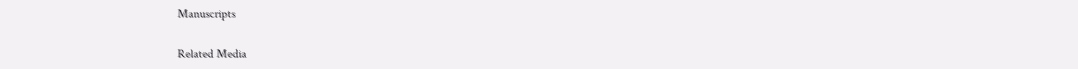Manuscripts

Related Media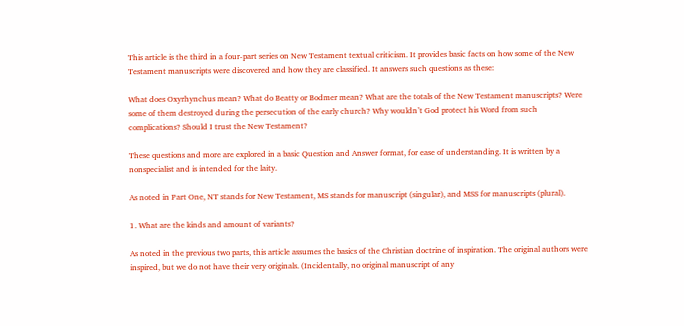This article is the third in a four-part series on New Testament textual criticism. It provides basic facts on how some of the New Testament manuscripts were discovered and how they are classified. It answers such questions as these:

What does Oxyrhynchus mean? What do Beatty or Bodmer mean? What are the totals of the New Testament manuscripts? Were some of them destroyed during the persecution of the early church? Why wouldn’t God protect his Word from such complications? Should I trust the New Testament?

These questions and more are explored in a basic Question and Answer format, for ease of understanding. It is written by a nonspecialist and is intended for the laity.

As noted in Part One, NT stands for New Testament, MS stands for manuscript (singular), and MSS for manuscripts (plural).

1. What are the kinds and amount of variants?

As noted in the previous two parts, this article assumes the basics of the Christian doctrine of inspiration. The original authors were inspired, but we do not have their very originals. (Incidentally, no original manuscript of any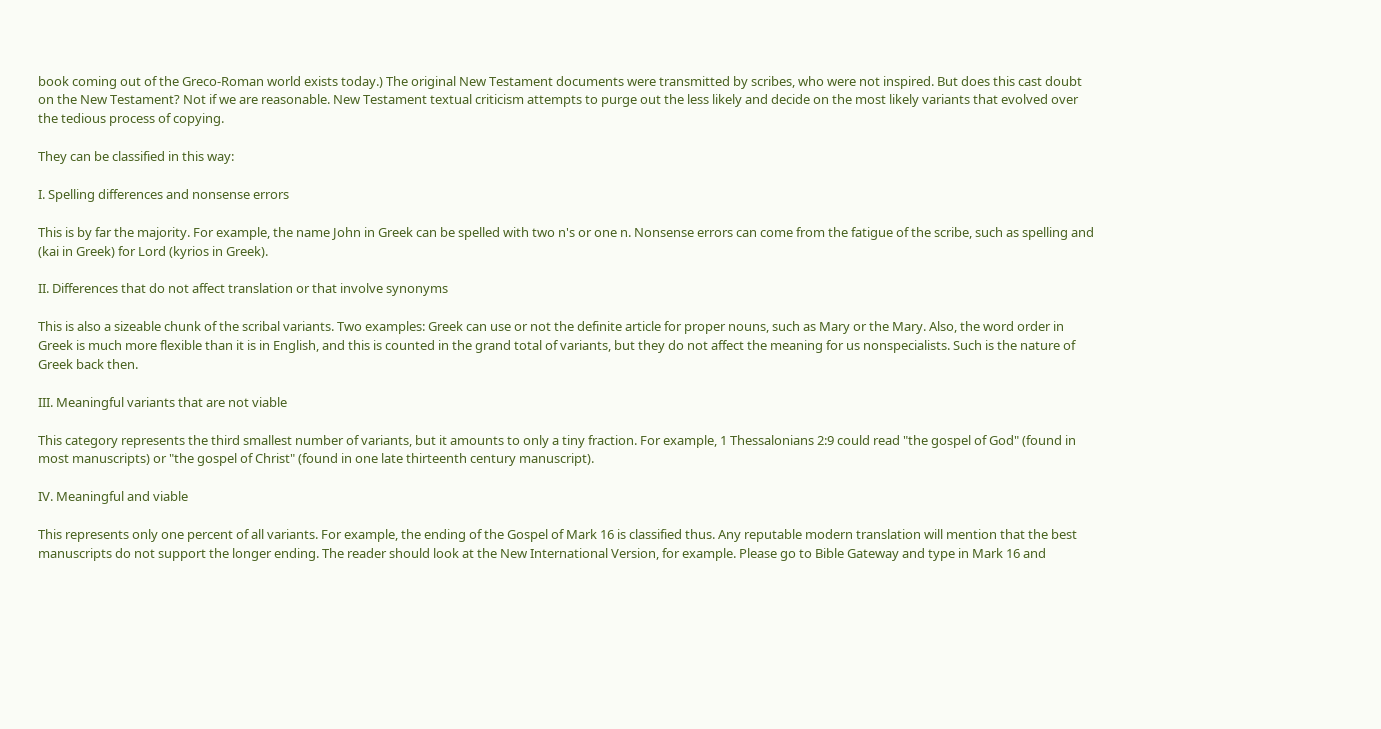book coming out of the Greco-Roman world exists today.) The original New Testament documents were transmitted by scribes, who were not inspired. But does this cast doubt on the New Testament? Not if we are reasonable. New Testament textual criticism attempts to purge out the less likely and decide on the most likely variants that evolved over the tedious process of copying.

They can be classified in this way:

I. Spelling differences and nonsense errors

This is by far the majority. For example, the name John in Greek can be spelled with two n's or one n. Nonsense errors can come from the fatigue of the scribe, such as spelling and (kai in Greek) for Lord (kyrios in Greek).

II. Differences that do not affect translation or that involve synonyms

This is also a sizeable chunk of the scribal variants. Two examples: Greek can use or not the definite article for proper nouns, such as Mary or the Mary. Also, the word order in Greek is much more flexible than it is in English, and this is counted in the grand total of variants, but they do not affect the meaning for us nonspecialists. Such is the nature of Greek back then.

III. Meaningful variants that are not viable

This category represents the third smallest number of variants, but it amounts to only a tiny fraction. For example, 1 Thessalonians 2:9 could read "the gospel of God" (found in most manuscripts) or "the gospel of Christ" (found in one late thirteenth century manuscript).

IV. Meaningful and viable

This represents only one percent of all variants. For example, the ending of the Gospel of Mark 16 is classified thus. Any reputable modern translation will mention that the best manuscripts do not support the longer ending. The reader should look at the New International Version, for example. Please go to Bible Gateway and type in Mark 16 and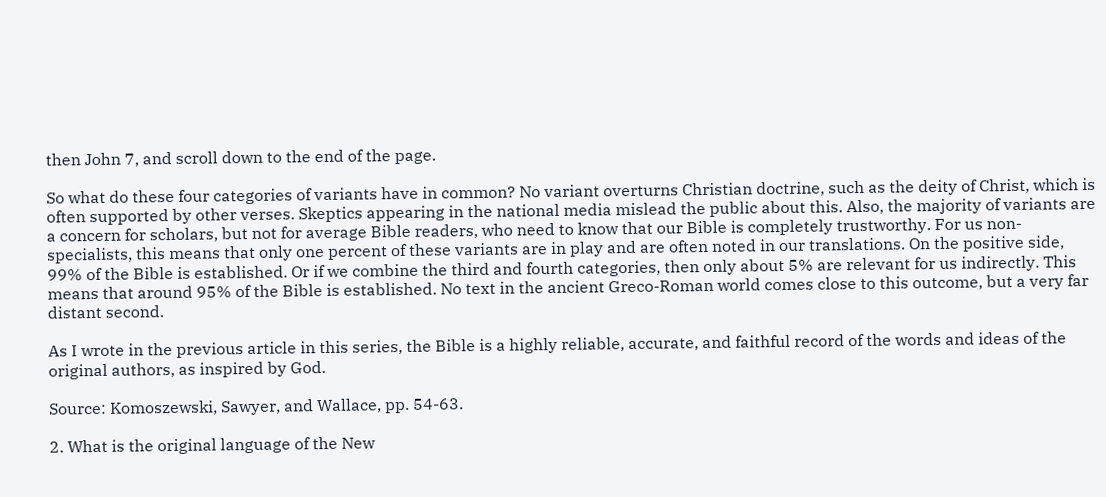then John 7, and scroll down to the end of the page.

So what do these four categories of variants have in common? No variant overturns Christian doctrine, such as the deity of Christ, which is often supported by other verses. Skeptics appearing in the national media mislead the public about this. Also, the majority of variants are a concern for scholars, but not for average Bible readers, who need to know that our Bible is completely trustworthy. For us non-specialists, this means that only one percent of these variants are in play and are often noted in our translations. On the positive side, 99% of the Bible is established. Or if we combine the third and fourth categories, then only about 5% are relevant for us indirectly. This means that around 95% of the Bible is established. No text in the ancient Greco-Roman world comes close to this outcome, but a very far distant second.

As I wrote in the previous article in this series, the Bible is a highly reliable, accurate, and faithful record of the words and ideas of the original authors, as inspired by God.

Source: Komoszewski, Sawyer, and Wallace, pp. 54-63.

2. What is the original language of the New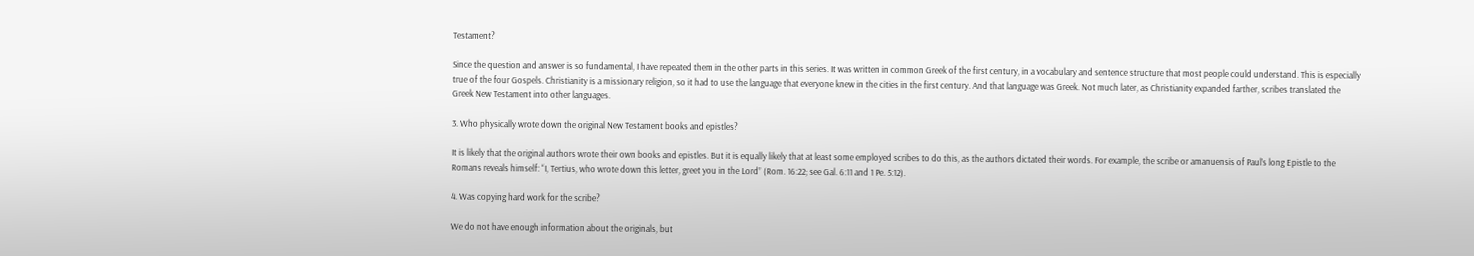Testament?

Since the question and answer is so fundamental, I have repeated them in the other parts in this series. It was written in common Greek of the first century, in a vocabulary and sentence structure that most people could understand. This is especially true of the four Gospels. Christianity is a missionary religion, so it had to use the language that everyone knew in the cities in the first century. And that language was Greek. Not much later, as Christianity expanded farther, scribes translated the Greek New Testament into other languages.

3. Who physically wrote down the original New Testament books and epistles?

It is likely that the original authors wrote their own books and epistles. But it is equally likely that at least some employed scribes to do this, as the authors dictated their words. For example, the scribe or amanuensis of Paul’s long Epistle to the Romans reveals himself: “I, Tertius, who wrote down this letter, greet you in the Lord” (Rom. 16:22; see Gal. 6:11 and 1 Pe. 5:12).

4. Was copying hard work for the scribe?

We do not have enough information about the originals, but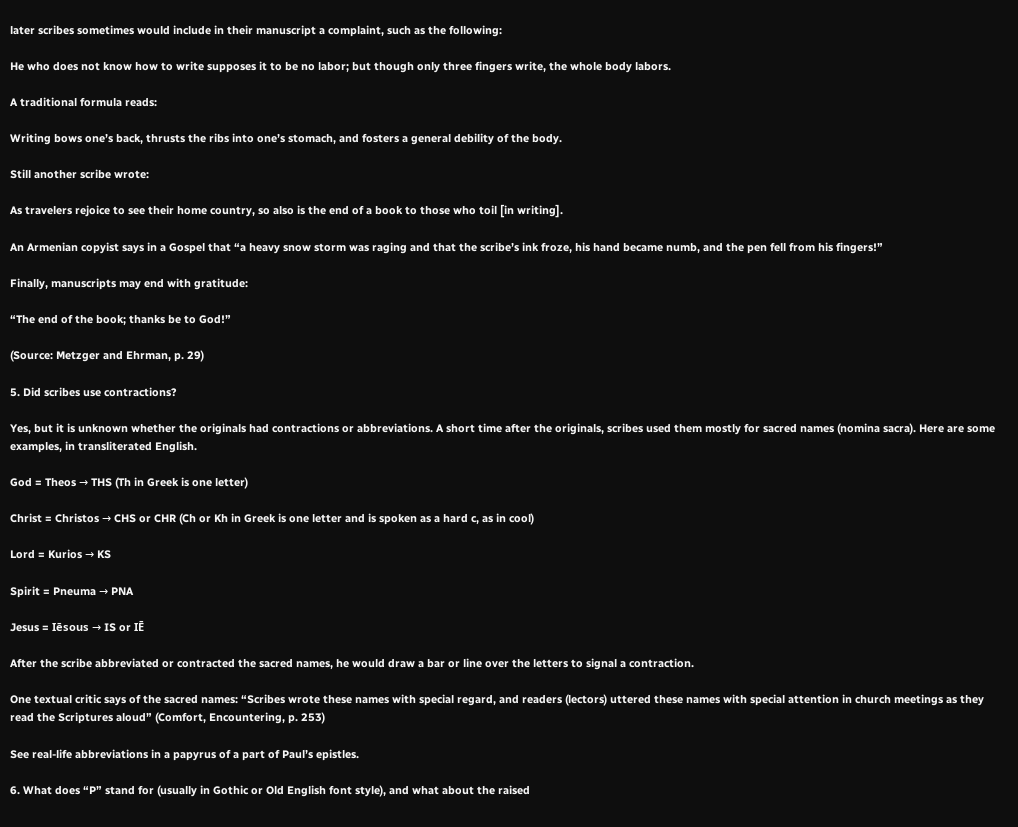later scribes sometimes would include in their manuscript a complaint, such as the following:

He who does not know how to write supposes it to be no labor; but though only three fingers write, the whole body labors.

A traditional formula reads:

Writing bows one’s back, thrusts the ribs into one’s stomach, and fosters a general debility of the body.

Still another scribe wrote:

As travelers rejoice to see their home country, so also is the end of a book to those who toil [in writing].

An Armenian copyist says in a Gospel that “a heavy snow storm was raging and that the scribe’s ink froze, his hand became numb, and the pen fell from his fingers!”

Finally, manuscripts may end with gratitude:

“The end of the book; thanks be to God!”

(Source: Metzger and Ehrman, p. 29)

5. Did scribes use contractions?

Yes, but it is unknown whether the originals had contractions or abbreviations. A short time after the originals, scribes used them mostly for sacred names (nomina sacra). Here are some examples, in transliterated English.

God = Theos → THS (Th in Greek is one letter)

Christ = Christos → CHS or CHR (Ch or Kh in Greek is one letter and is spoken as a hard c, as in cool)

Lord = Kurios → KS

Spirit = Pneuma → PNA

Jesus = Iēsous → IS or IĒ

After the scribe abbreviated or contracted the sacred names, he would draw a bar or line over the letters to signal a contraction.

One textual critic says of the sacred names: “Scribes wrote these names with special regard, and readers (lectors) uttered these names with special attention in church meetings as they read the Scriptures aloud” (Comfort, Encountering, p. 253)

See real-life abbreviations in a papyrus of a part of Paul’s epistles.

6. What does “P” stand for (usually in Gothic or Old English font style), and what about the raised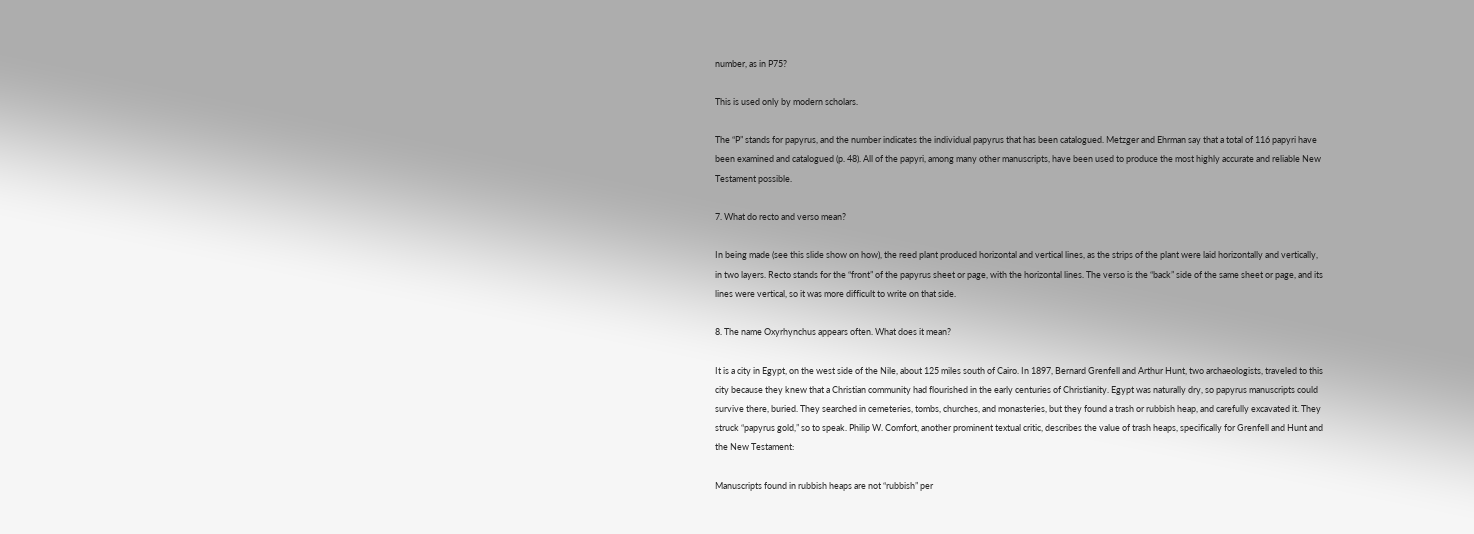number, as in P75?

This is used only by modern scholars.

The “P” stands for papyrus, and the number indicates the individual papyrus that has been catalogued. Metzger and Ehrman say that a total of 116 papyri have been examined and catalogued (p. 48). All of the papyri, among many other manuscripts, have been used to produce the most highly accurate and reliable New Testament possible.

7. What do recto and verso mean?

In being made (see this slide show on how), the reed plant produced horizontal and vertical lines, as the strips of the plant were laid horizontally and vertically, in two layers. Recto stands for the “front” of the papyrus sheet or page, with the horizontal lines. The verso is the “back” side of the same sheet or page, and its lines were vertical, so it was more difficult to write on that side.

8. The name Oxyrhynchus appears often. What does it mean?

It is a city in Egypt, on the west side of the Nile, about 125 miles south of Cairo. In 1897, Bernard Grenfell and Arthur Hunt, two archaeologists, traveled to this city because they knew that a Christian community had flourished in the early centuries of Christianity. Egypt was naturally dry, so papyrus manuscripts could survive there, buried. They searched in cemeteries, tombs, churches, and monasteries, but they found a trash or rubbish heap, and carefully excavated it. They struck “papyrus gold,” so to speak. Philip W. Comfort, another prominent textual critic, describes the value of trash heaps, specifically for Grenfell and Hunt and the New Testament:

Manuscripts found in rubbish heaps are not “rubbish” per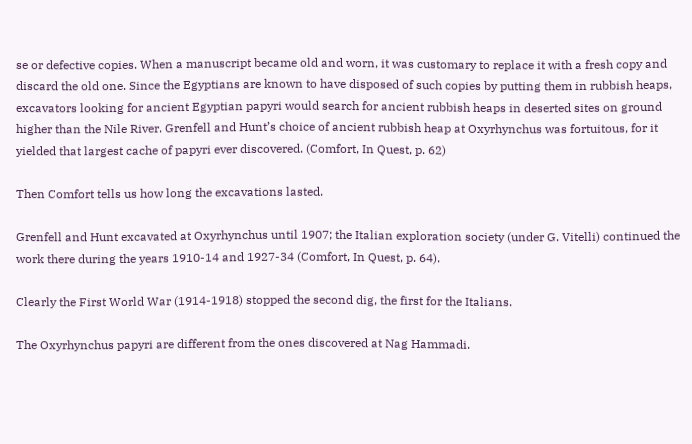se or defective copies. When a manuscript became old and worn, it was customary to replace it with a fresh copy and discard the old one. Since the Egyptians are known to have disposed of such copies by putting them in rubbish heaps, excavators looking for ancient Egyptian papyri would search for ancient rubbish heaps in deserted sites on ground higher than the Nile River. Grenfell and Hunt’s choice of ancient rubbish heap at Oxyrhynchus was fortuitous, for it yielded that largest cache of papyri ever discovered. (Comfort, In Quest, p. 62)

Then Comfort tells us how long the excavations lasted.

Grenfell and Hunt excavated at Oxyrhynchus until 1907; the Italian exploration society (under G. Vitelli) continued the work there during the years 1910-14 and 1927-34 (Comfort, In Quest, p. 64).

Clearly the First World War (1914-1918) stopped the second dig, the first for the Italians.

The Oxyrhynchus papyri are different from the ones discovered at Nag Hammadi.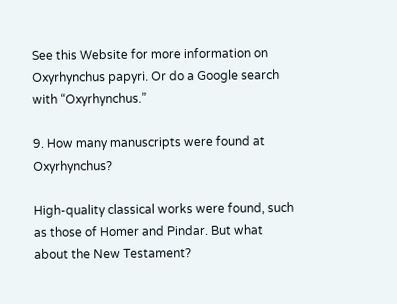See this Website for more information on Oxyrhynchus papyri. Or do a Google search with “Oxyrhynchus.”

9. How many manuscripts were found at Oxyrhynchus?

High-quality classical works were found, such as those of Homer and Pindar. But what about the New Testament?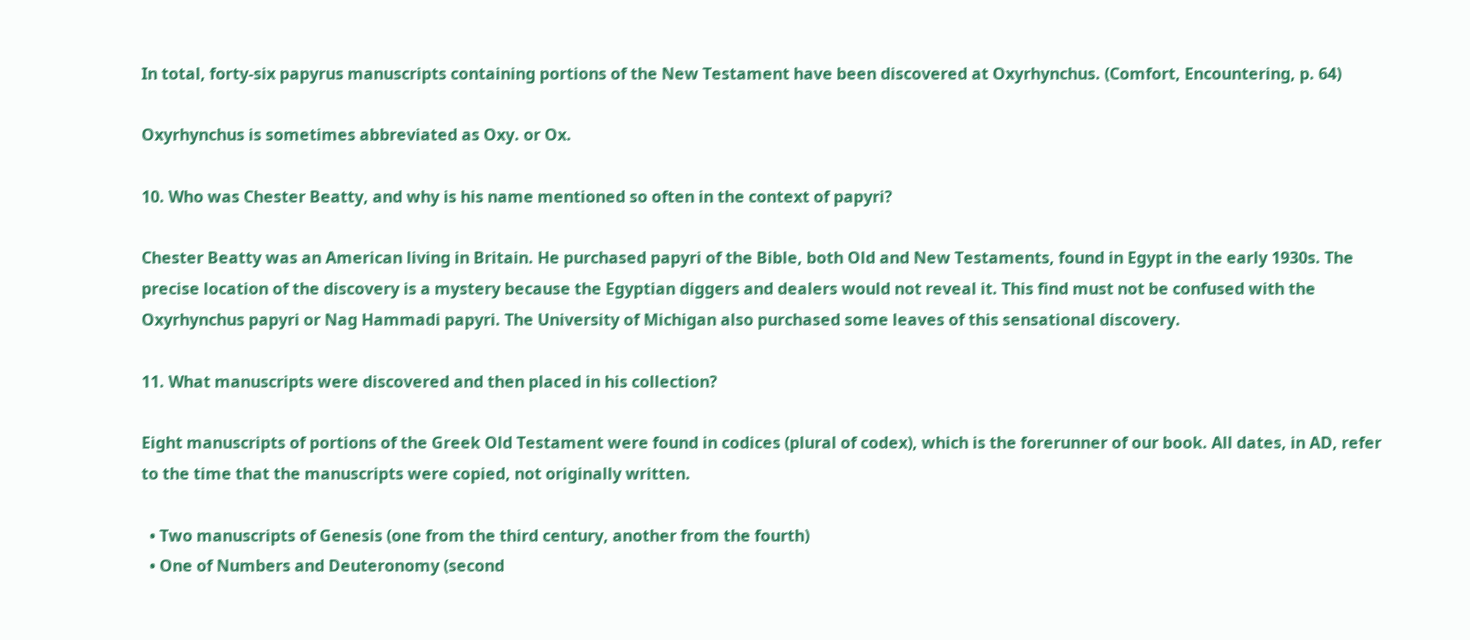In total, forty-six papyrus manuscripts containing portions of the New Testament have been discovered at Oxyrhynchus. (Comfort, Encountering, p. 64)

Oxyrhynchus is sometimes abbreviated as Oxy. or Ox.

10. Who was Chester Beatty, and why is his name mentioned so often in the context of papyri?

Chester Beatty was an American living in Britain. He purchased papyri of the Bible, both Old and New Testaments, found in Egypt in the early 1930s. The precise location of the discovery is a mystery because the Egyptian diggers and dealers would not reveal it. This find must not be confused with the Oxyrhynchus papyri or Nag Hammadi papyri. The University of Michigan also purchased some leaves of this sensational discovery.

11. What manuscripts were discovered and then placed in his collection?

Eight manuscripts of portions of the Greek Old Testament were found in codices (plural of codex), which is the forerunner of our book. All dates, in AD, refer to the time that the manuscripts were copied, not originally written.

  • Two manuscripts of Genesis (one from the third century, another from the fourth)
  • One of Numbers and Deuteronomy (second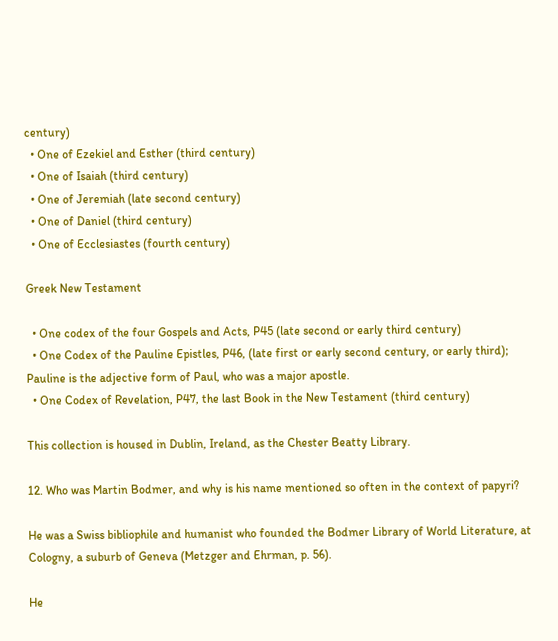century)
  • One of Ezekiel and Esther (third century)
  • One of Isaiah (third century)
  • One of Jeremiah (late second century)
  • One of Daniel (third century)
  • One of Ecclesiastes (fourth century)

Greek New Testament

  • One codex of the four Gospels and Acts, P45 (late second or early third century)
  • One Codex of the Pauline Epistles, P46, (late first or early second century, or early third); Pauline is the adjective form of Paul, who was a major apostle.
  • One Codex of Revelation, P47, the last Book in the New Testament (third century)

This collection is housed in Dublin, Ireland, as the Chester Beatty Library.

12. Who was Martin Bodmer, and why is his name mentioned so often in the context of papyri?

He was a Swiss bibliophile and humanist who founded the Bodmer Library of World Literature, at Cologny, a suburb of Geneva (Metzger and Ehrman, p. 56).

He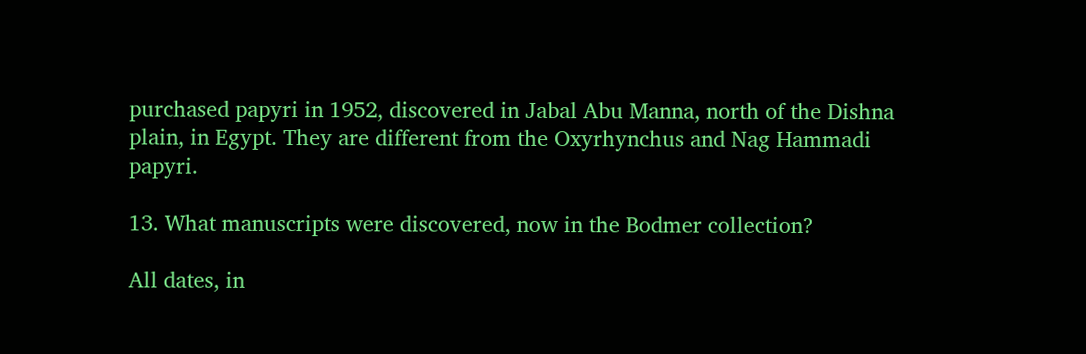purchased papyri in 1952, discovered in Jabal Abu Manna, north of the Dishna plain, in Egypt. They are different from the Oxyrhynchus and Nag Hammadi papyri.

13. What manuscripts were discovered, now in the Bodmer collection?

All dates, in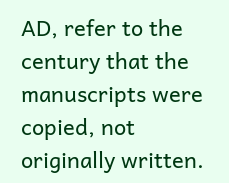AD, refer to the century that the manuscripts were copied, not originally written.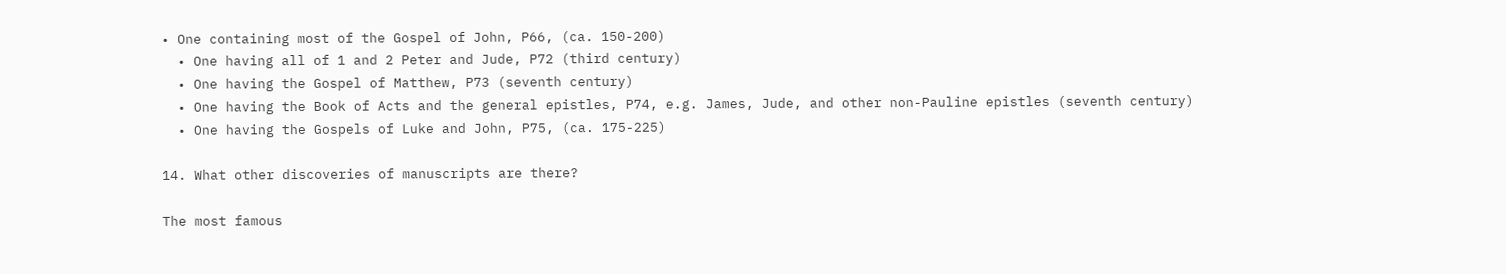• One containing most of the Gospel of John, P66, (ca. 150-200)
  • One having all of 1 and 2 Peter and Jude, P72 (third century)
  • One having the Gospel of Matthew, P73 (seventh century)
  • One having the Book of Acts and the general epistles, P74, e.g. James, Jude, and other non-Pauline epistles (seventh century)
  • One having the Gospels of Luke and John, P75, (ca. 175-225)

14. What other discoveries of manuscripts are there?

The most famous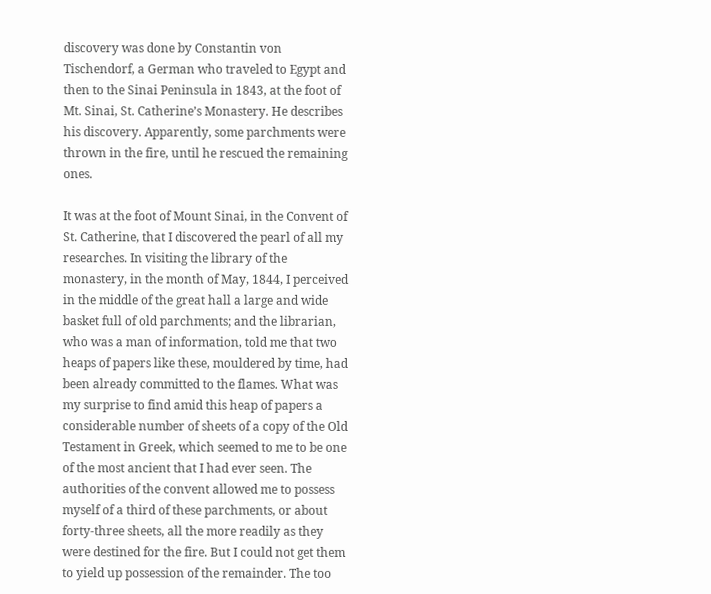discovery was done by Constantin von Tischendorf, a German who traveled to Egypt and then to the Sinai Peninsula in 1843, at the foot of Mt. Sinai, St. Catherine’s Monastery. He describes his discovery. Apparently, some parchments were thrown in the fire, until he rescued the remaining ones.

It was at the foot of Mount Sinai, in the Convent of St. Catherine, that I discovered the pearl of all my researches. In visiting the library of the monastery, in the month of May, 1844, I perceived in the middle of the great hall a large and wide basket full of old parchments; and the librarian, who was a man of information, told me that two heaps of papers like these, mouldered by time, had been already committed to the flames. What was my surprise to find amid this heap of papers a considerable number of sheets of a copy of the Old Testament in Greek, which seemed to me to be one of the most ancient that I had ever seen. The authorities of the convent allowed me to possess myself of a third of these parchments, or about forty-three sheets, all the more readily as they were destined for the fire. But I could not get them to yield up possession of the remainder. The too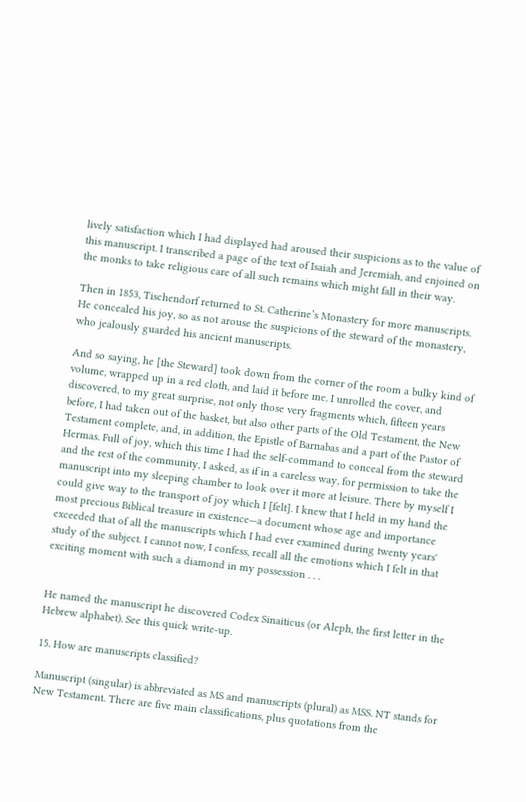lively satisfaction which I had displayed had aroused their suspicions as to the value of this manuscript. I transcribed a page of the text of Isaiah and Jeremiah, and enjoined on the monks to take religious care of all such remains which might fall in their way.

Then in 1853, Tischendorf returned to St. Catherine’s Monastery for more manuscripts. He concealed his joy, so as not arouse the suspicions of the steward of the monastery, who jealously guarded his ancient manuscripts.

And so saying, he [the Steward] took down from the corner of the room a bulky kind of volume, wrapped up in a red cloth, and laid it before me. I unrolled the cover, and discovered, to my great surprise, not only those very fragments which, fifteen years before, I had taken out of the basket, but also other parts of the Old Testament, the New Testament complete, and, in addition, the Epistle of Barnabas and a part of the Pastor of Hermas. Full of joy, which this time I had the self-command to conceal from the steward and the rest of the community, I asked, as if in a careless way, for permission to take the manuscript into my sleeping chamber to look over it more at leisure. There by myself I could give way to the transport of joy which I [felt]. I knew that I held in my hand the most precious Biblical treasure in existence—a document whose age and importance exceeded that of all the manuscripts which I had ever examined during twenty years' study of the subject. I cannot now, I confess, recall all the emotions which I felt in that exciting moment with such a diamond in my possession . . .


He named the manuscript he discovered Codex Sinaiticus (or Aleph, the first letter in the Hebrew alphabet). See this quick write-up.

15. How are manuscripts classified?

Manuscript (singular) is abbreviated as MS and manuscripts (plural) as MSS. NT stands for New Testament. There are five main classifications, plus quotations from the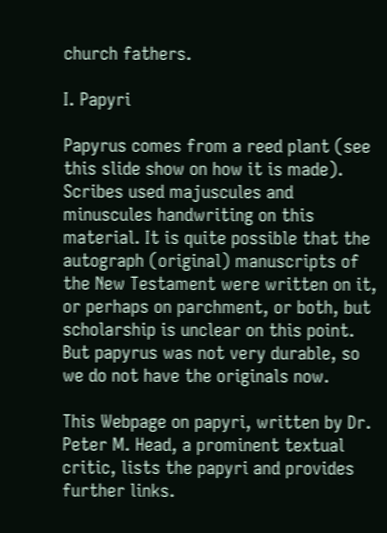church fathers.

I. Papyri

Papyrus comes from a reed plant (see this slide show on how it is made). Scribes used majuscules and minuscules handwriting on this material. It is quite possible that the autograph (original) manuscripts of the New Testament were written on it, or perhaps on parchment, or both, but scholarship is unclear on this point. But papyrus was not very durable, so we do not have the originals now.

This Webpage on papyri, written by Dr. Peter M. Head, a prominent textual critic, lists the papyri and provides further links.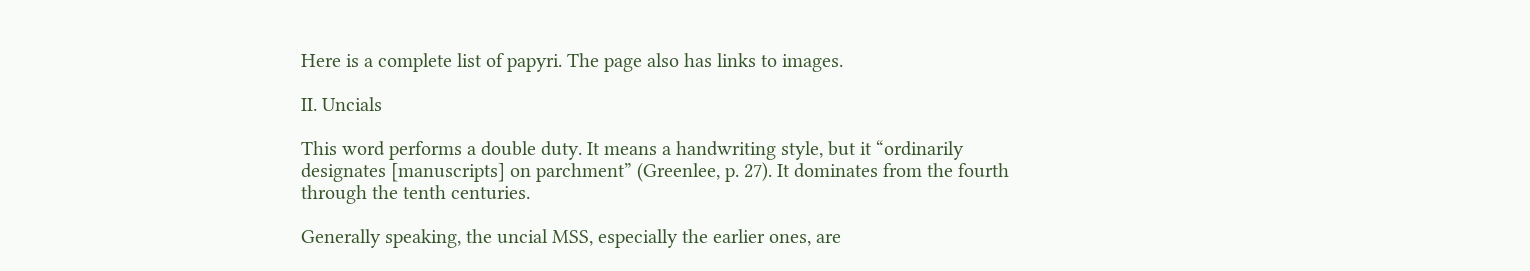Here is a complete list of papyri. The page also has links to images.

II. Uncials

This word performs a double duty. It means a handwriting style, but it “ordinarily designates [manuscripts] on parchment” (Greenlee, p. 27). It dominates from the fourth through the tenth centuries.

Generally speaking, the uncial MSS, especially the earlier ones, are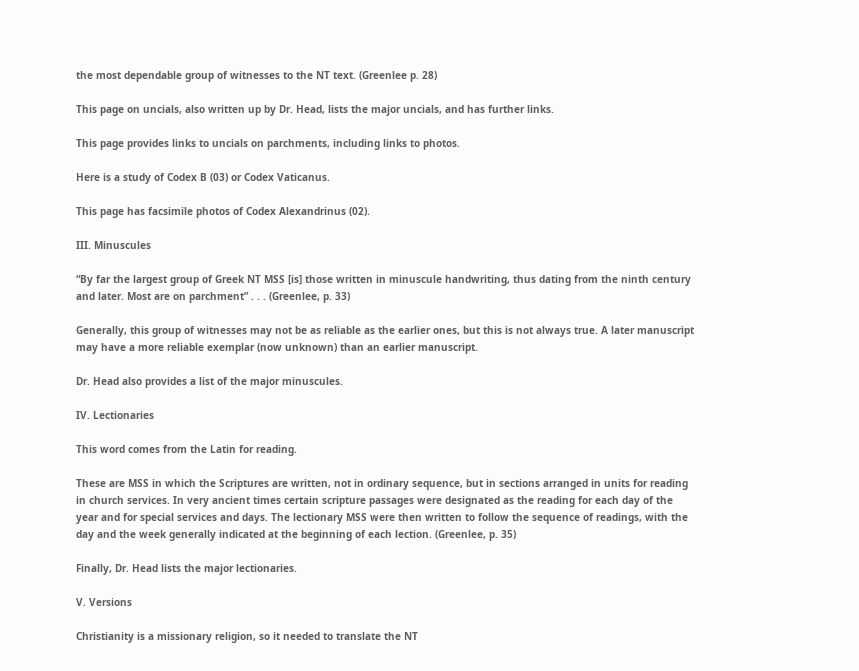the most dependable group of witnesses to the NT text. (Greenlee p. 28)

This page on uncials, also written up by Dr. Head, lists the major uncials, and has further links.

This page provides links to uncials on parchments, including links to photos.

Here is a study of Codex B (03) or Codex Vaticanus.

This page has facsimile photos of Codex Alexandrinus (02).

III. Minuscules

“By far the largest group of Greek NT MSS [is] those written in minuscule handwriting, thus dating from the ninth century and later. Most are on parchment” . . . (Greenlee, p. 33)

Generally, this group of witnesses may not be as reliable as the earlier ones, but this is not always true. A later manuscript may have a more reliable exemplar (now unknown) than an earlier manuscript.

Dr. Head also provides a list of the major minuscules.

IV. Lectionaries

This word comes from the Latin for reading.

These are MSS in which the Scriptures are written, not in ordinary sequence, but in sections arranged in units for reading in church services. In very ancient times certain scripture passages were designated as the reading for each day of the year and for special services and days. The lectionary MSS were then written to follow the sequence of readings, with the day and the week generally indicated at the beginning of each lection. (Greenlee, p. 35)

Finally, Dr. Head lists the major lectionaries.

V. Versions

Christianity is a missionary religion, so it needed to translate the NT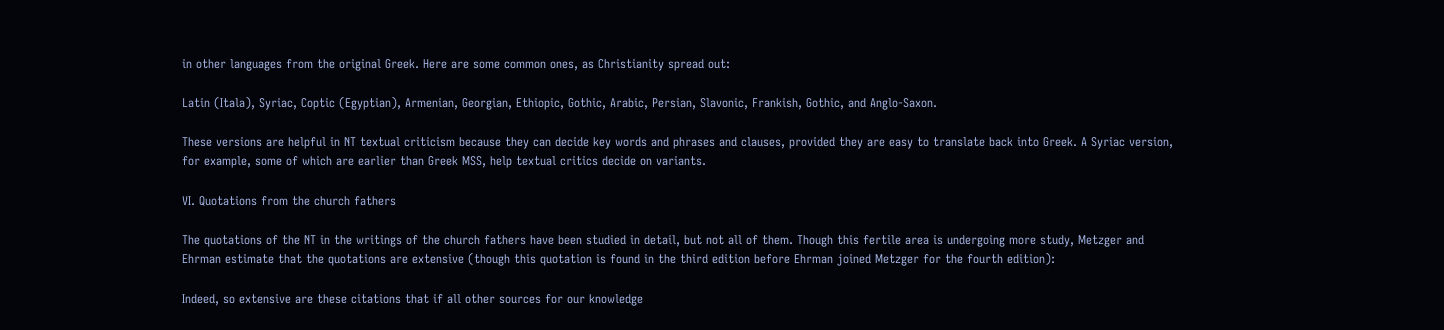in other languages from the original Greek. Here are some common ones, as Christianity spread out:

Latin (Itala), Syriac, Coptic (Egyptian), Armenian, Georgian, Ethiopic, Gothic, Arabic, Persian, Slavonic, Frankish, Gothic, and Anglo-Saxon.

These versions are helpful in NT textual criticism because they can decide key words and phrases and clauses, provided they are easy to translate back into Greek. A Syriac version, for example, some of which are earlier than Greek MSS, help textual critics decide on variants.

VI. Quotations from the church fathers

The quotations of the NT in the writings of the church fathers have been studied in detail, but not all of them. Though this fertile area is undergoing more study, Metzger and Ehrman estimate that the quotations are extensive (though this quotation is found in the third edition before Ehrman joined Metzger for the fourth edition):

Indeed, so extensive are these citations that if all other sources for our knowledge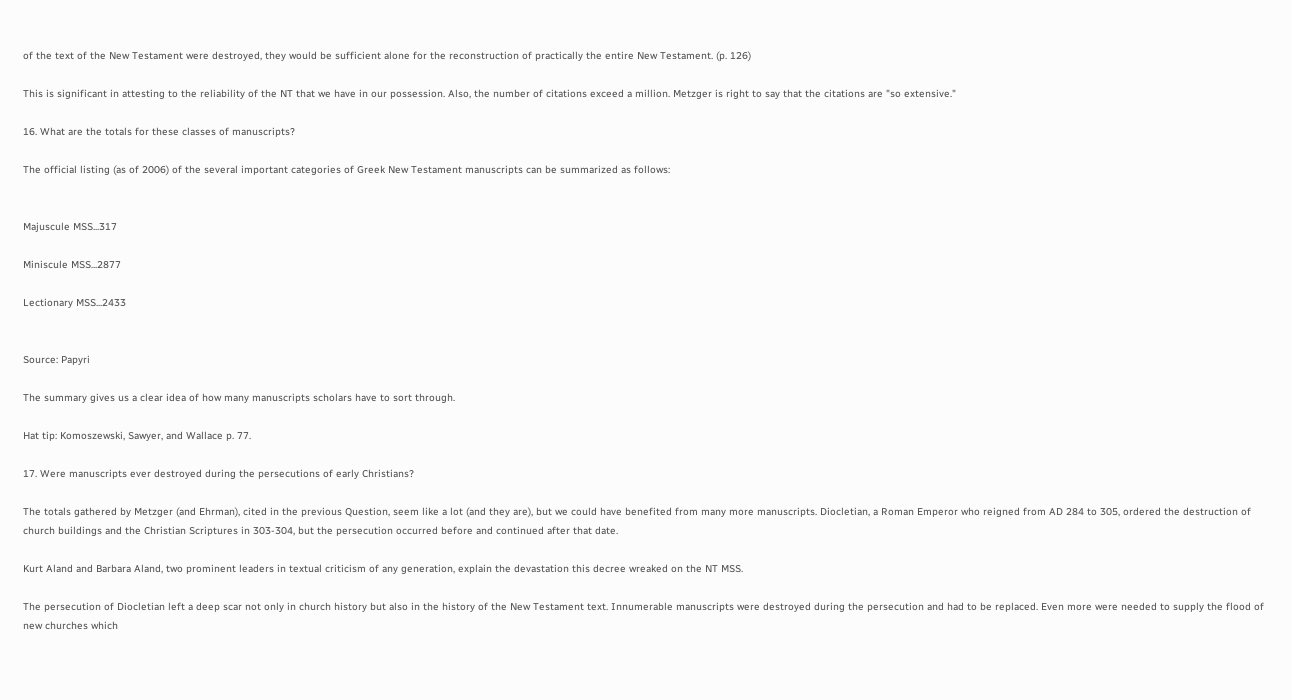of the text of the New Testament were destroyed, they would be sufficient alone for the reconstruction of practically the entire New Testament. (p. 126)

This is significant in attesting to the reliability of the NT that we have in our possession. Also, the number of citations exceed a million. Metzger is right to say that the citations are "so extensive."

16. What are the totals for these classes of manuscripts?

The official listing (as of 2006) of the several important categories of Greek New Testament manuscripts can be summarized as follows:


Majuscule MSS...317

Miniscule MSS...2877

Lectionary MSS...2433


Source: Papyri

The summary gives us a clear idea of how many manuscripts scholars have to sort through.

Hat tip: Komoszewski, Sawyer, and Wallace p. 77.

17. Were manuscripts ever destroyed during the persecutions of early Christians?

The totals gathered by Metzger (and Ehrman), cited in the previous Question, seem like a lot (and they are), but we could have benefited from many more manuscripts. Diocletian, a Roman Emperor who reigned from AD 284 to 305, ordered the destruction of church buildings and the Christian Scriptures in 303-304, but the persecution occurred before and continued after that date.

Kurt Aland and Barbara Aland, two prominent leaders in textual criticism of any generation, explain the devastation this decree wreaked on the NT MSS.

The persecution of Diocletian left a deep scar not only in church history but also in the history of the New Testament text. Innumerable manuscripts were destroyed during the persecution and had to be replaced. Even more were needed to supply the flood of new churches which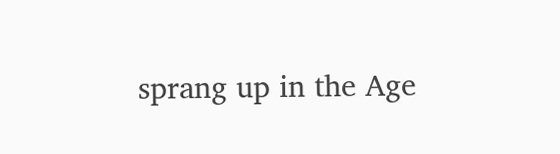sprang up in the Age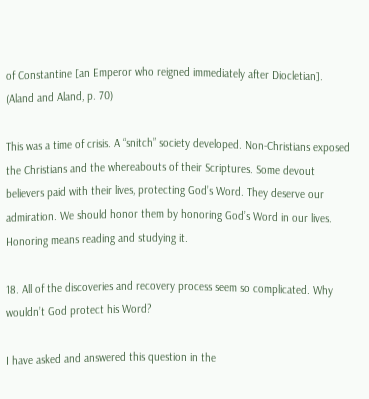of Constantine [an Emperor who reigned immediately after Diocletian]. (Aland and Aland, p. 70)

This was a time of crisis. A “snitch” society developed. Non-Christians exposed the Christians and the whereabouts of their Scriptures. Some devout believers paid with their lives, protecting God’s Word. They deserve our admiration. We should honor them by honoring God’s Word in our lives. Honoring means reading and studying it.

18. All of the discoveries and recovery process seem so complicated. Why wouldn’t God protect his Word?

I have asked and answered this question in the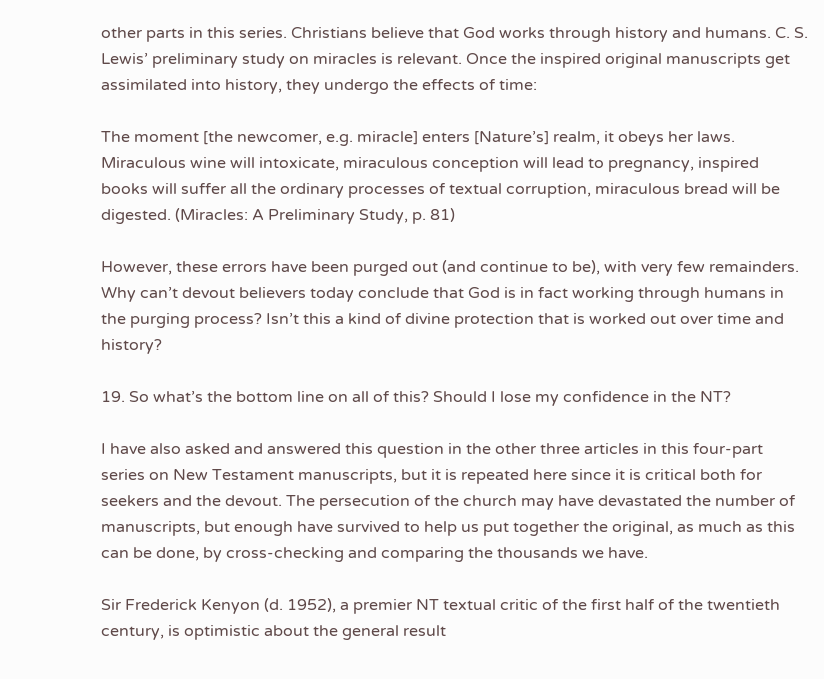other parts in this series. Christians believe that God works through history and humans. C. S. Lewis’ preliminary study on miracles is relevant. Once the inspired original manuscripts get assimilated into history, they undergo the effects of time:

The moment [the newcomer, e.g. miracle] enters [Nature’s] realm, it obeys her laws. Miraculous wine will intoxicate, miraculous conception will lead to pregnancy, inspired books will suffer all the ordinary processes of textual corruption, miraculous bread will be digested. (Miracles: A Preliminary Study, p. 81)

However, these errors have been purged out (and continue to be), with very few remainders. Why can’t devout believers today conclude that God is in fact working through humans in the purging process? Isn’t this a kind of divine protection that is worked out over time and history?

19. So what’s the bottom line on all of this? Should I lose my confidence in the NT?

I have also asked and answered this question in the other three articles in this four-part series on New Testament manuscripts, but it is repeated here since it is critical both for seekers and the devout. The persecution of the church may have devastated the number of manuscripts, but enough have survived to help us put together the original, as much as this can be done, by cross-checking and comparing the thousands we have.

Sir Frederick Kenyon (d. 1952), a premier NT textual critic of the first half of the twentieth century, is optimistic about the general result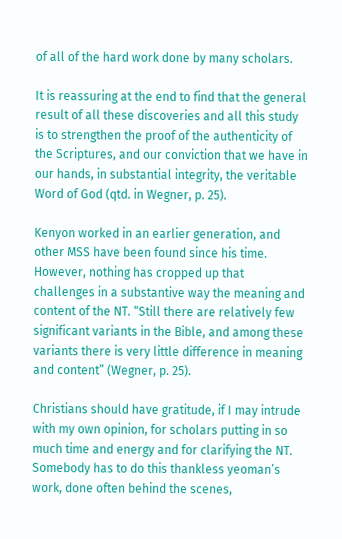of all of the hard work done by many scholars.

It is reassuring at the end to find that the general result of all these discoveries and all this study is to strengthen the proof of the authenticity of the Scriptures, and our conviction that we have in our hands, in substantial integrity, the veritable Word of God (qtd. in Wegner, p. 25).

Kenyon worked in an earlier generation, and other MSS have been found since his time. However, nothing has cropped up that challenges in a substantive way the meaning and content of the NT. “Still there are relatively few significant variants in the Bible, and among these variants there is very little difference in meaning and content” (Wegner, p. 25).

Christians should have gratitude, if I may intrude with my own opinion, for scholars putting in so much time and energy and for clarifying the NT. Somebody has to do this thankless yeoman’s work, done often behind the scenes,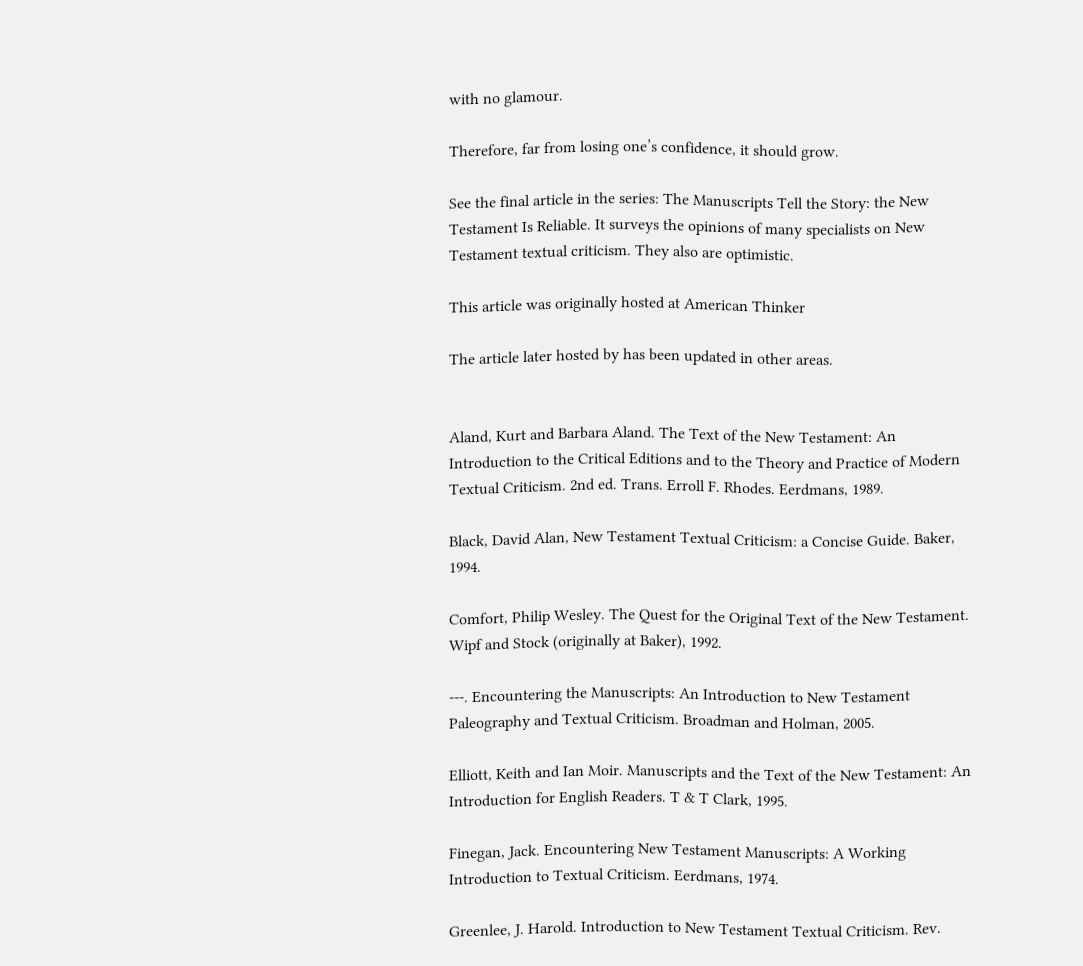with no glamour.

Therefore, far from losing one’s confidence, it should grow.

See the final article in the series: The Manuscripts Tell the Story: the New Testament Is Reliable. It surveys the opinions of many specialists on New Testament textual criticism. They also are optimistic.

This article was originally hosted at American Thinker

The article later hosted by has been updated in other areas.


Aland, Kurt and Barbara Aland. The Text of the New Testament: An Introduction to the Critical Editions and to the Theory and Practice of Modern Textual Criticism. 2nd ed. Trans. Erroll F. Rhodes. Eerdmans, 1989.

Black, David Alan, New Testament Textual Criticism: a Concise Guide. Baker, 1994.

Comfort, Philip Wesley. The Quest for the Original Text of the New Testament. Wipf and Stock (originally at Baker), 1992.

---. Encountering the Manuscripts: An Introduction to New Testament Paleography and Textual Criticism. Broadman and Holman, 2005.

Elliott, Keith and Ian Moir. Manuscripts and the Text of the New Testament: An Introduction for English Readers. T & T Clark, 1995.

Finegan, Jack. Encountering New Testament Manuscripts: A Working Introduction to Textual Criticism. Eerdmans, 1974.

Greenlee, J. Harold. Introduction to New Testament Textual Criticism. Rev.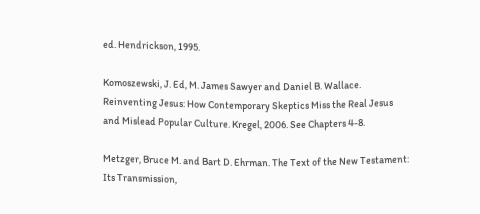ed. Hendrickson, 1995.

Komoszewski, J. Ed, M. James Sawyer and Daniel B. Wallace. Reinventing Jesus: How Contemporary Skeptics Miss the Real Jesus and Mislead Popular Culture. Kregel, 2006. See Chapters 4-8.

Metzger, Bruce M. and Bart D. Ehrman. The Text of the New Testament: Its Transmission,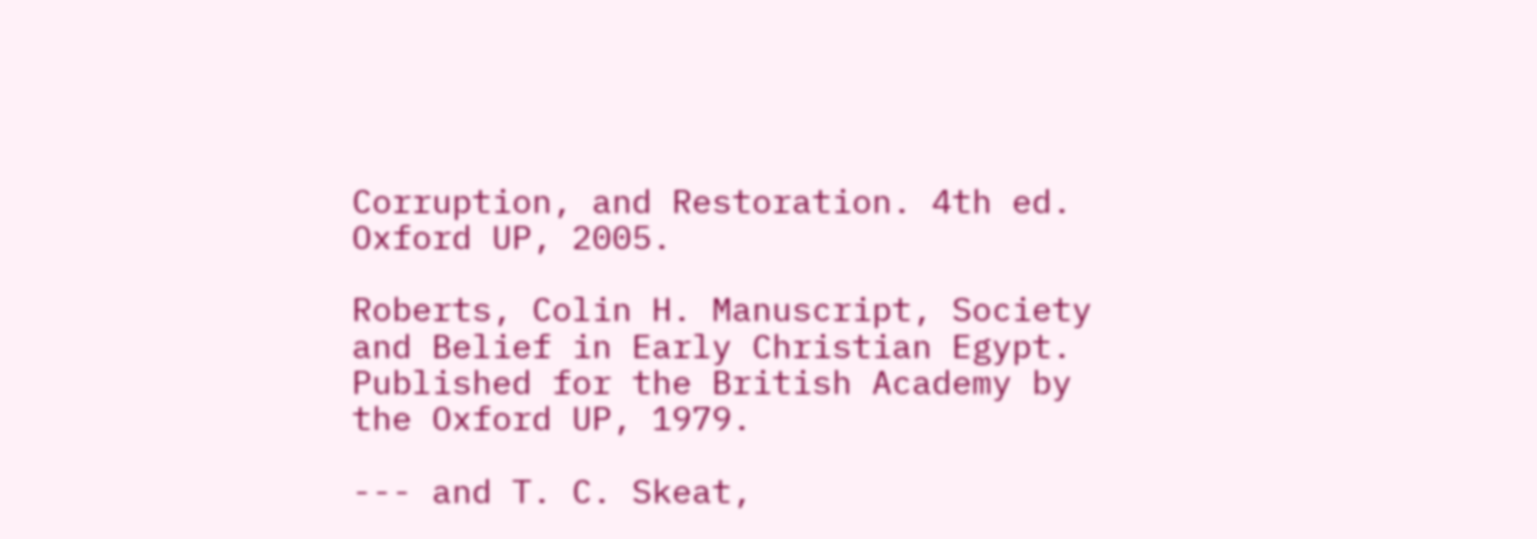Corruption, and Restoration. 4th ed. Oxford UP, 2005.

Roberts, Colin H. Manuscript, Society and Belief in Early Christian Egypt. Published for the British Academy by the Oxford UP, 1979.

--- and T. C. Skeat,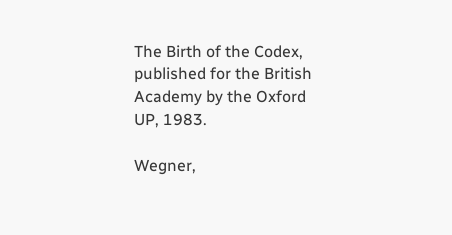The Birth of the Codex, published for the British Academy by the Oxford UP, 1983.

Wegner,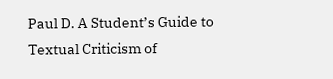Paul D. A Student’s Guide to Textual Criticism of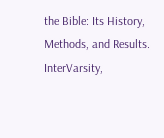the Bible: Its History, Methods, and Results. InterVarsity,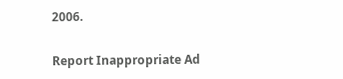2006.

Report Inappropriate Ad